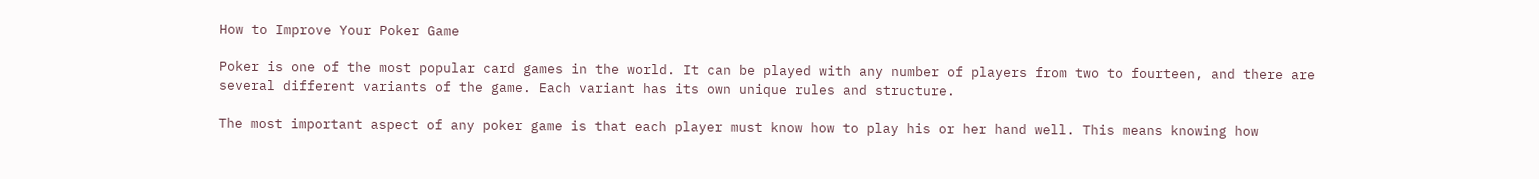How to Improve Your Poker Game

Poker is one of the most popular card games in the world. It can be played with any number of players from two to fourteen, and there are several different variants of the game. Each variant has its own unique rules and structure.

The most important aspect of any poker game is that each player must know how to play his or her hand well. This means knowing how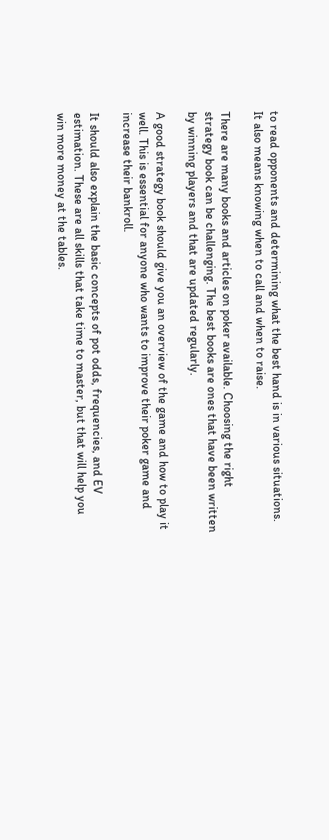to read opponents and determining what the best hand is in various situations. It also means knowing when to call and when to raise.

There are many books and articles on poker available. Choosing the right strategy book can be challenging. The best books are ones that have been written by winning players and that are updated regularly.

A good strategy book should give you an overview of the game and how to play it well. This is essential for anyone who wants to improve their poker game and increase their bankroll.

It should also explain the basic concepts of pot odds, frequencies, and EV estimation. These are all skills that take time to master, but that will help you win more money at the tables.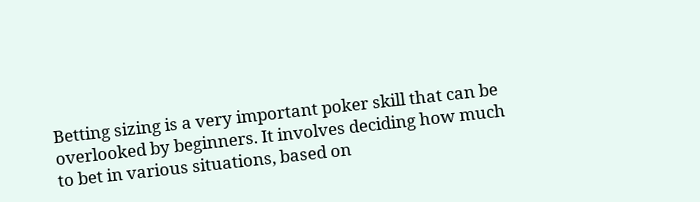Betting sizing is a very important poker skill that can be overlooked by beginners. It involves deciding how much to bet in various situations, based on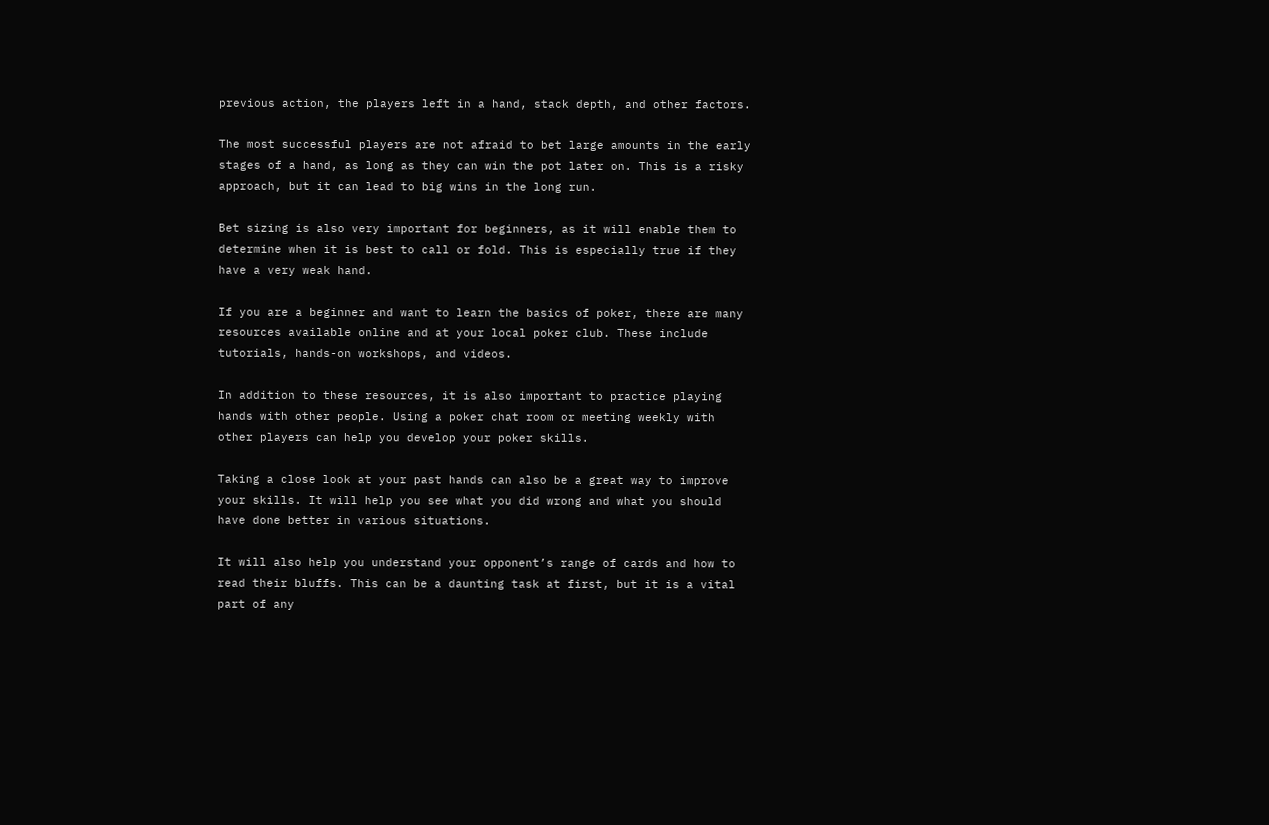previous action, the players left in a hand, stack depth, and other factors.

The most successful players are not afraid to bet large amounts in the early stages of a hand, as long as they can win the pot later on. This is a risky approach, but it can lead to big wins in the long run.

Bet sizing is also very important for beginners, as it will enable them to determine when it is best to call or fold. This is especially true if they have a very weak hand.

If you are a beginner and want to learn the basics of poker, there are many resources available online and at your local poker club. These include tutorials, hands-on workshops, and videos.

In addition to these resources, it is also important to practice playing hands with other people. Using a poker chat room or meeting weekly with other players can help you develop your poker skills.

Taking a close look at your past hands can also be a great way to improve your skills. It will help you see what you did wrong and what you should have done better in various situations.

It will also help you understand your opponent’s range of cards and how to read their bluffs. This can be a daunting task at first, but it is a vital part of any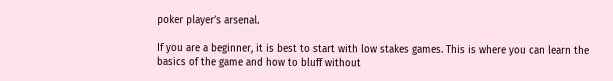poker player’s arsenal.

If you are a beginner, it is best to start with low stakes games. This is where you can learn the basics of the game and how to bluff without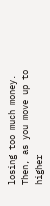losing too much money. Then, as you move up to higher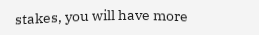stakes, you will have more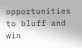opportunities to bluff and win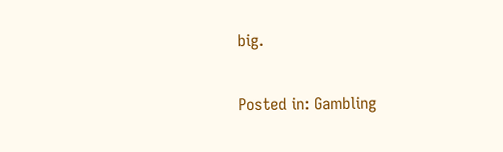big.

Posted in: Gambling